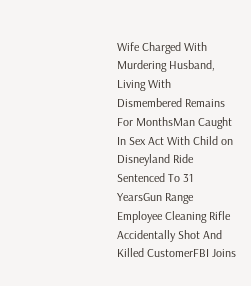Wife Charged With Murdering Husband, Living With Dismembered Remains For MonthsMan Caught In Sex Act With Child on Disneyland Ride Sentenced To 31 YearsGun Range Employee Cleaning Rifle Accidentally Shot And Killed CustomerFBI Joins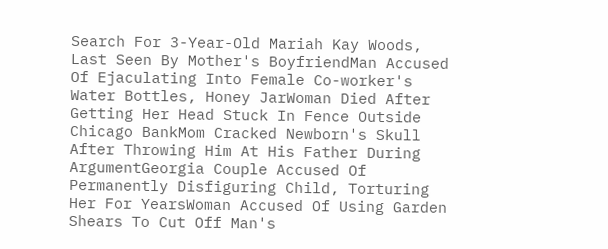Search For 3-Year-Old Mariah Kay Woods, Last Seen By Mother's BoyfriendMan Accused Of Ejaculating Into Female Co-worker's Water Bottles, Honey JarWoman Died After Getting Her Head Stuck In Fence Outside Chicago BankMom Cracked Newborn's Skull After Throwing Him At His Father During ArgumentGeorgia Couple Accused Of Permanently Disfiguring Child, Torturing Her For YearsWoman Accused Of Using Garden Shears To Cut Off Man's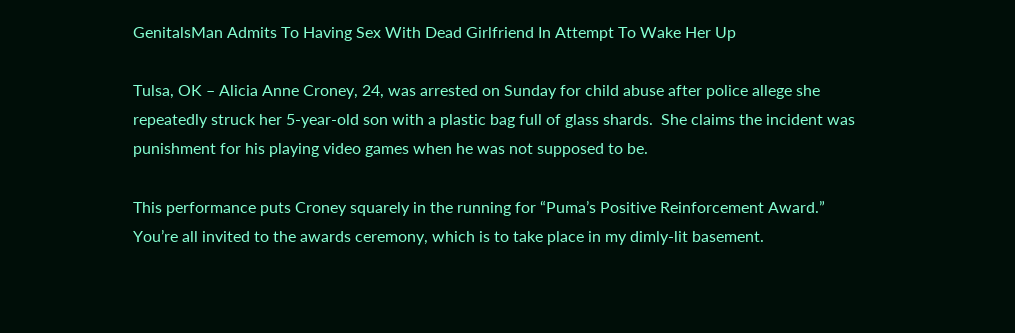GenitalsMan Admits To Having Sex With Dead Girlfriend In Attempt To Wake Her Up

Tulsa, OK – Alicia Anne Croney, 24, was arrested on Sunday for child abuse after police allege she repeatedly struck her 5-year-old son with a plastic bag full of glass shards.  She claims the incident was punishment for his playing video games when he was not supposed to be.

This performance puts Croney squarely in the running for “Puma’s Positive Reinforcement Award.”  You’re all invited to the awards ceremony, which is to take place in my dimly-lit basement.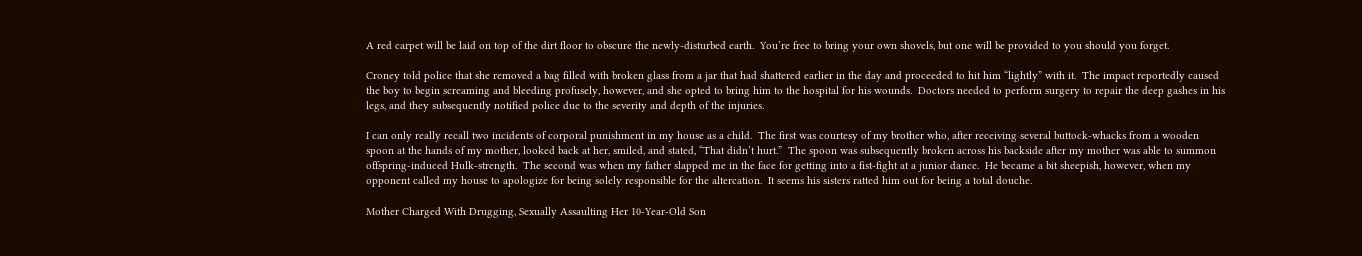A red carpet will be laid on top of the dirt floor to obscure the newly-disturbed earth.  You’re free to bring your own shovels, but one will be provided to you should you forget.

Croney told police that she removed a bag filled with broken glass from a jar that had shattered earlier in the day and proceeded to hit him “lightly” with it.  The impact reportedly caused the boy to begin screaming and bleeding profusely, however, and she opted to bring him to the hospital for his wounds.  Doctors needed to perform surgery to repair the deep gashes in his legs, and they subsequently notified police due to the severity and depth of the injuries.

I can only really recall two incidents of corporal punishment in my house as a child.  The first was courtesy of my brother who, after receiving several buttock-whacks from a wooden spoon at the hands of my mother, looked back at her, smiled, and stated, “That didn’t hurt.”  The spoon was subsequently broken across his backside after my mother was able to summon offspring-induced Hulk-strength.  The second was when my father slapped me in the face for getting into a fist-fight at a junior dance.  He became a bit sheepish, however, when my opponent called my house to apologize for being solely responsible for the altercation.  It seems his sisters ratted him out for being a total douche.

Mother Charged With Drugging, Sexually Assaulting Her 10-Year-Old Son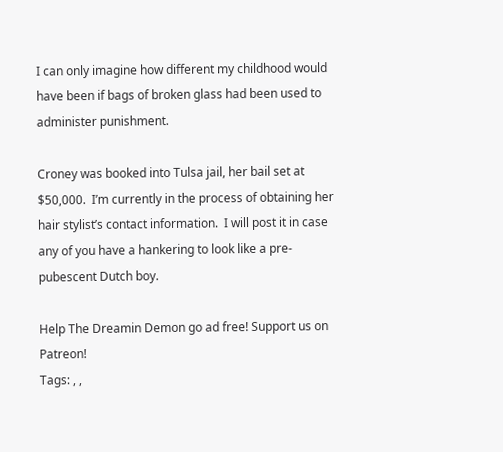I can only imagine how different my childhood would have been if bags of broken glass had been used to administer punishment.

Croney was booked into Tulsa jail, her bail set at $50,000.  I’m currently in the process of obtaining her hair stylist’s contact information.  I will post it in case any of you have a hankering to look like a pre-pubescent Dutch boy.

Help The Dreamin Demon go ad free! Support us on Patreon!
Tags: , ,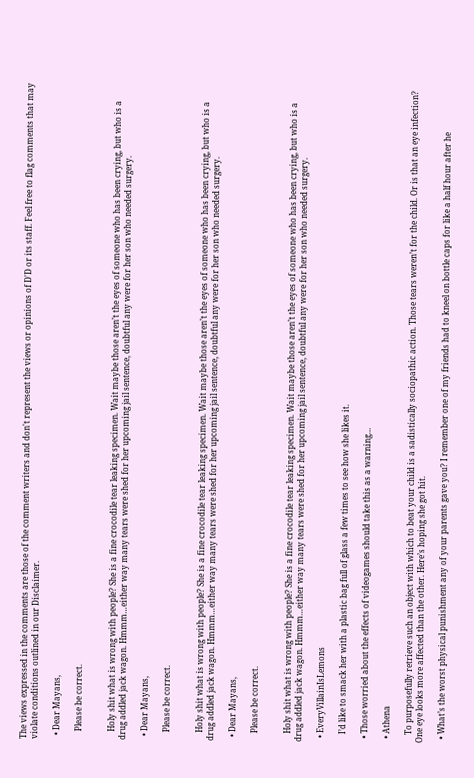The views expressed in the comments are those of the comment writers and don't represent the views or opinions of D'D or its staff. Feel free to flag comments that may violate conditions outlined in our Disclaimer.

  • Dear Mayans,

    Please be correct.


    Holy shit what is wrong with people? She is a fine crocodile tear leaking specimen. Wait maybe those aren’t the eyes of someone who has been crying, but who is a drug addled jack wagon. Hmmm…either way many tears were shed for her upcoming jail sentence, doubtful any were for her son who needed surgery.

  • Dear Mayans,

    Please be correct.


    Holy shit what is wrong with people? She is a fine crocodile tear leaking specimen. Wait maybe those aren’t the eyes of someone who has been crying, but who is a drug addled jack wagon. Hmmm…either way many tears were shed for her upcoming jail sentence, doubtful any were for her son who needed surgery.

  • Dear Mayans,

    Please be correct.


    Holy shit what is wrong with people? She is a fine crocodile tear leaking specimen. Wait maybe those aren’t the eyes of someone who has been crying, but who is a drug addled jack wagon. Hmmm…either way many tears were shed for her upcoming jail sentence, doubtful any were for her son who needed surgery.

  • EveryVillainIsLemons

    I’d like to smack her with a plastic bag full of glass a few times to see how she likes it.

  • Those worried about the effects of videogames should take this as a warning…

  • Athena

    To purposefully retrieve such an object with which to beat your child is a sadistically sociopathic action. Those tears weren’t for the child. Or is that an eye infection? One eye looks more affected than the other. Here’s hoping she got hit.

  • What’s the worst physical punishment any of your parents gave you? I remember one of my friends had to kneel on bottle caps for like a half hour after he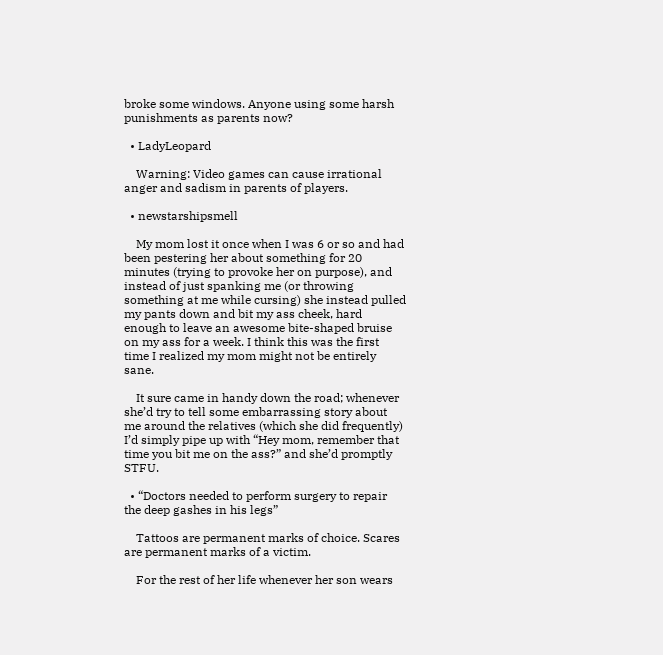broke some windows. Anyone using some harsh punishments as parents now?

  • LadyLeopard

    Warning: Video games can cause irrational anger and sadism in parents of players.

  • newstarshipsmell

    My mom lost it once when I was 6 or so and had been pestering her about something for 20 minutes (trying to provoke her on purpose), and instead of just spanking me (or throwing something at me while cursing) she instead pulled my pants down and bit my ass cheek, hard enough to leave an awesome bite-shaped bruise on my ass for a week. I think this was the first time I realized my mom might not be entirely sane.

    It sure came in handy down the road; whenever she’d try to tell some embarrassing story about me around the relatives (which she did frequently) I’d simply pipe up with “Hey mom, remember that time you bit me on the ass?” and she’d promptly STFU.

  • “Doctors needed to perform surgery to repair the deep gashes in his legs”

    Tattoos are permanent marks of choice. Scares are permanent marks of a victim.

    For the rest of her life whenever her son wears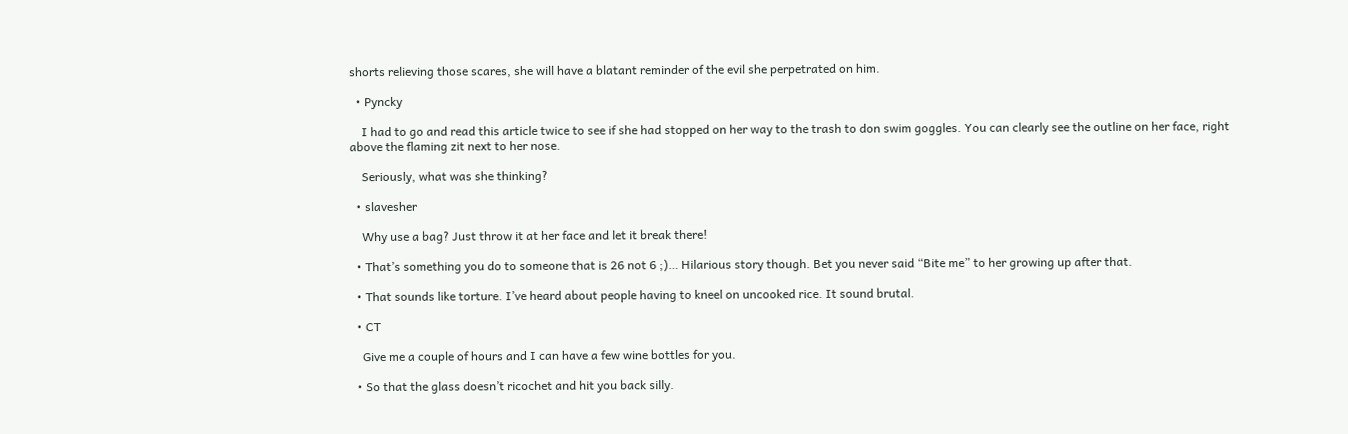shorts relieving those scares, she will have a blatant reminder of the evil she perpetrated on him.

  • Pyncky

    I had to go and read this article twice to see if she had stopped on her way to the trash to don swim goggles. You can clearly see the outline on her face, right above the flaming zit next to her nose.

    Seriously, what was she thinking?

  • slavesher

    Why use a bag? Just throw it at her face and let it break there!

  • That’s something you do to someone that is 26 not 6 ;)… Hilarious story though. Bet you never said “Bite me” to her growing up after that.

  • That sounds like torture. I’ve heard about people having to kneel on uncooked rice. It sound brutal.

  • CT

    Give me a couple of hours and I can have a few wine bottles for you.

  • So that the glass doesn’t ricochet and hit you back silly.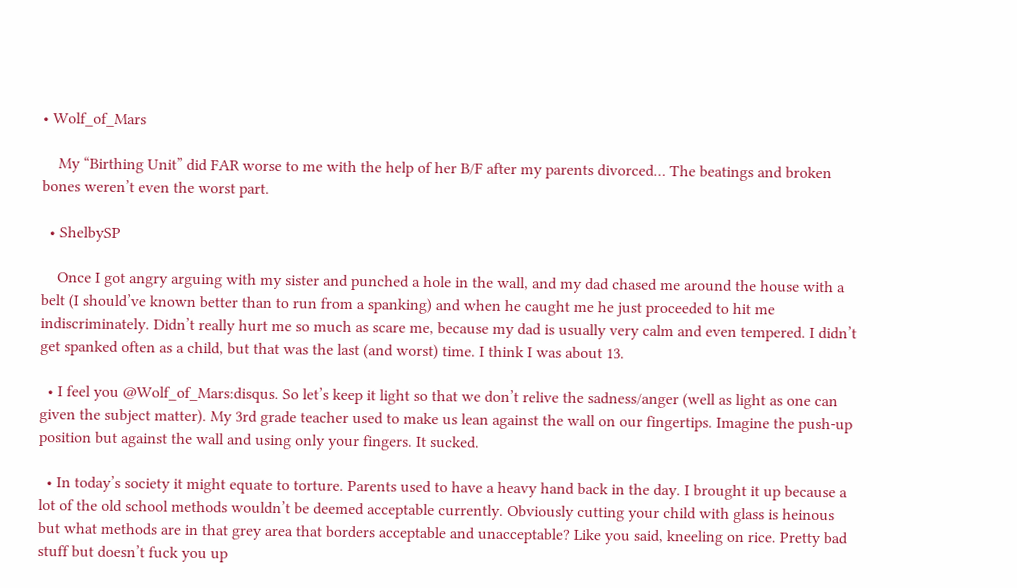• Wolf_of_Mars

    My “Birthing Unit” did FAR worse to me with the help of her B/F after my parents divorced… The beatings and broken bones weren’t even the worst part.

  • ShelbySP

    Once I got angry arguing with my sister and punched a hole in the wall, and my dad chased me around the house with a belt (I should’ve known better than to run from a spanking) and when he caught me he just proceeded to hit me indiscriminately. Didn’t really hurt me so much as scare me, because my dad is usually very calm and even tempered. I didn’t get spanked often as a child, but that was the last (and worst) time. I think I was about 13.

  • I feel you @Wolf_of_Mars:disqus. So let’s keep it light so that we don’t relive the sadness/anger (well as light as one can given the subject matter). My 3rd grade teacher used to make us lean against the wall on our fingertips. Imagine the push-up position but against the wall and using only your fingers. It sucked.

  • In today’s society it might equate to torture. Parents used to have a heavy hand back in the day. I brought it up because a lot of the old school methods wouldn’t be deemed acceptable currently. Obviously cutting your child with glass is heinous but what methods are in that grey area that borders acceptable and unacceptable? Like you said, kneeling on rice. Pretty bad stuff but doesn’t fuck you up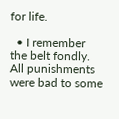for life.

  • I remember the belt fondly. All punishments were bad to some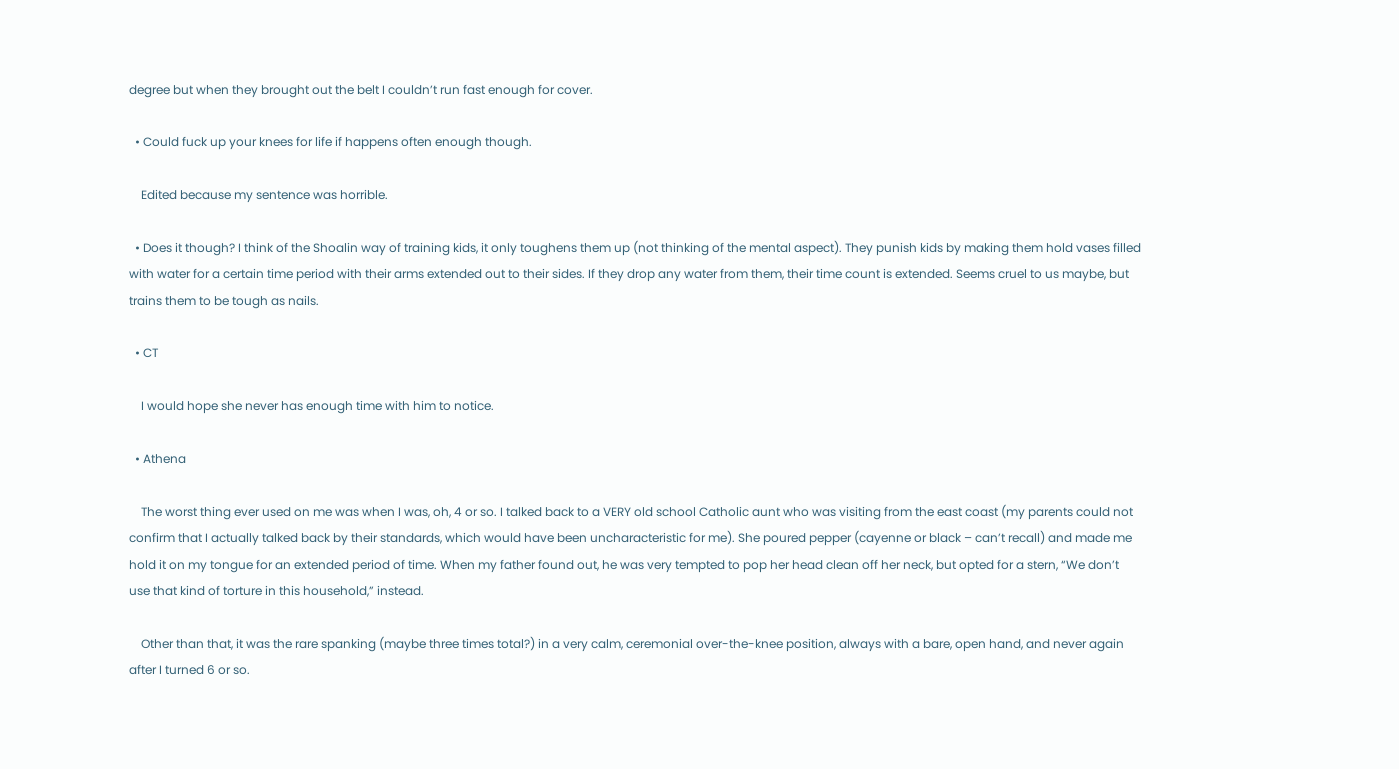degree but when they brought out the belt I couldn’t run fast enough for cover.

  • Could fuck up your knees for life if happens often enough though.

    Edited because my sentence was horrible.

  • Does it though? I think of the Shoalin way of training kids, it only toughens them up (not thinking of the mental aspect). They punish kids by making them hold vases filled with water for a certain time period with their arms extended out to their sides. If they drop any water from them, their time count is extended. Seems cruel to us maybe, but trains them to be tough as nails.

  • CT

    I would hope she never has enough time with him to notice.

  • Athena

    The worst thing ever used on me was when I was, oh, 4 or so. I talked back to a VERY old school Catholic aunt who was visiting from the east coast (my parents could not confirm that I actually talked back by their standards, which would have been uncharacteristic for me). She poured pepper (cayenne or black – can’t recall) and made me hold it on my tongue for an extended period of time. When my father found out, he was very tempted to pop her head clean off her neck, but opted for a stern, “We don’t use that kind of torture in this household,” instead.

    Other than that, it was the rare spanking (maybe three times total?) in a very calm, ceremonial over-the-knee position, always with a bare, open hand, and never again after I turned 6 or so.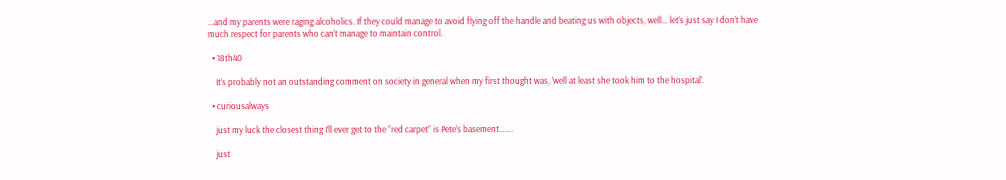…and my parents were raging alcoholics. If they could manage to avoid flying off the handle and beating us with objects, well… let’s just say I don’t have much respect for parents who can’t manage to maintain control.

  • 18th40

    It’s probably not an outstanding comment on society in general when my first thought was, ‘well at least she took him to the hospital’.

  • curiousalways

    just my luck the closest thing I’ll ever get to the “red carpet” is Pete’s basement…….

    just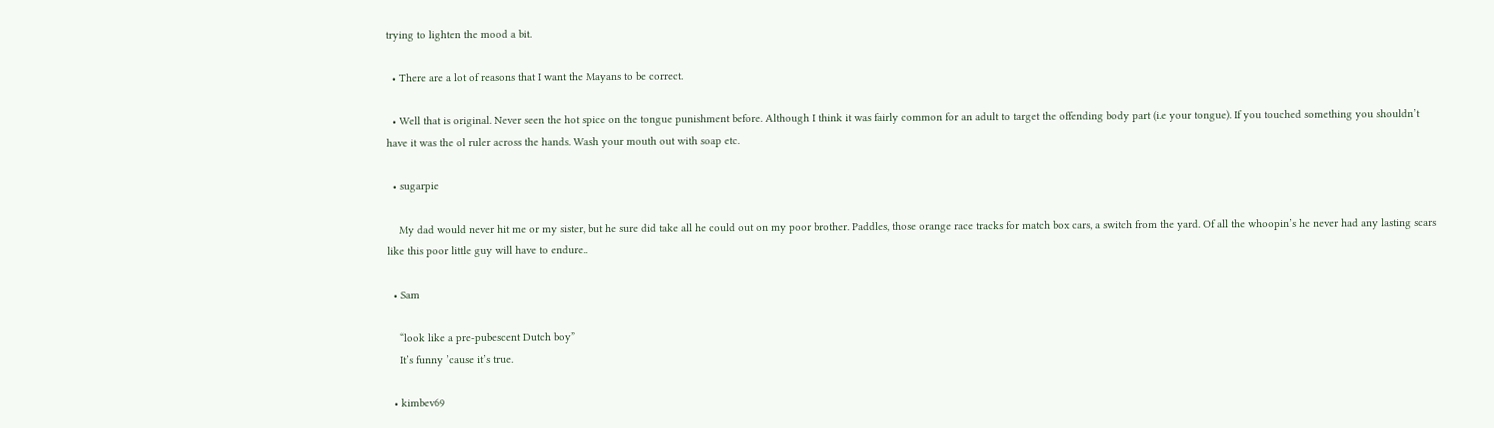trying to lighten the mood a bit.

  • There are a lot of reasons that I want the Mayans to be correct.

  • Well that is original. Never seen the hot spice on the tongue punishment before. Although I think it was fairly common for an adult to target the offending body part (i.e your tongue). If you touched something you shouldn’t have it was the ol ruler across the hands. Wash your mouth out with soap etc.

  • sugarpie

    My dad would never hit me or my sister, but he sure did take all he could out on my poor brother. Paddles, those orange race tracks for match box cars, a switch from the yard. Of all the whoopin’s he never had any lasting scars like this poor little guy will have to endure..

  • Sam

    “look like a pre-pubescent Dutch boy”
    It’s funny ’cause it’s true.

  • kimbev69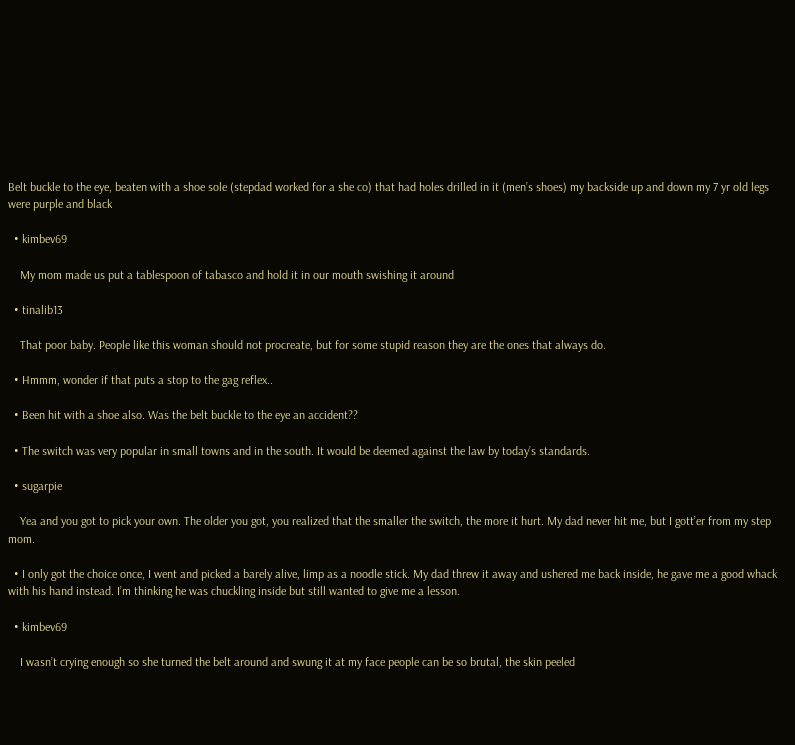Belt buckle to the eye, beaten with a shoe sole (stepdad worked for a she co) that had holes drilled in it (men’s shoes) my backside up and down my 7 yr old legs were purple and black

  • kimbev69

    My mom made us put a tablespoon of tabasco and hold it in our mouth swishing it around

  • tinalib13

    That poor baby. People like this woman should not procreate, but for some stupid reason they are the ones that always do.

  • Hmmm, wonder if that puts a stop to the gag reflex..

  • Been hit with a shoe also. Was the belt buckle to the eye an accident??

  • The switch was very popular in small towns and in the south. It would be deemed against the law by today’s standards.

  • sugarpie

    Yea and you got to pick your own. The older you got, you realized that the smaller the switch, the more it hurt. My dad never hit me, but I gott’er from my step mom.

  • I only got the choice once, I went and picked a barely alive, limp as a noodle stick. My dad threw it away and ushered me back inside, he gave me a good whack with his hand instead. I’m thinking he was chuckling inside but still wanted to give me a lesson.

  • kimbev69

    I wasn’t crying enough so she turned the belt around and swung it at my face people can be so brutal, the skin peeled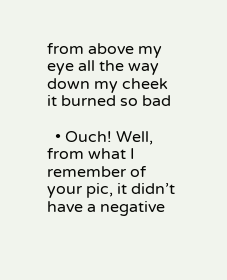from above my eye all the way down my cheek it burned so bad

  • Ouch! Well, from what I remember of your pic, it didn’t have a negative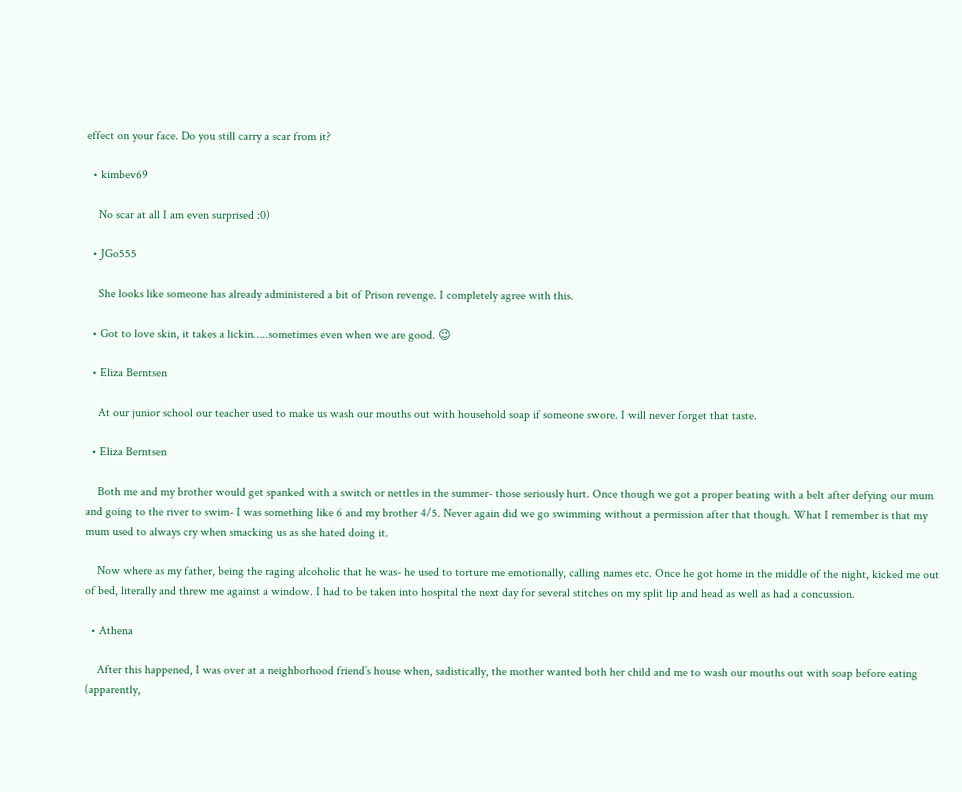effect on your face. Do you still carry a scar from it?

  • kimbev69

    No scar at all I am even surprised :0)

  • JGo555

    She looks like someone has already administered a bit of Prison revenge. I completely agree with this.

  • Got to love skin, it takes a lickin…..sometimes even when we are good. 😉

  • Eliza Berntsen

    At our junior school our teacher used to make us wash our mouths out with household soap if someone swore. I will never forget that taste.

  • Eliza Berntsen

    Both me and my brother would get spanked with a switch or nettles in the summer- those seriously hurt. Once though we got a proper beating with a belt after defying our mum and going to the river to swim- I was something like 6 and my brother 4/5. Never again did we go swimming without a permission after that though. What I remember is that my mum used to always cry when smacking us as she hated doing it.

    Now where as my father, being the raging alcoholic that he was- he used to torture me emotionally, calling names etc. Once he got home in the middle of the night, kicked me out of bed, literally and threw me against a window. I had to be taken into hospital the next day for several stitches on my split lip and head as well as had a concussion.

  • Athena

    After this happened, I was over at a neighborhood friend’s house when, sadistically, the mother wanted both her child and me to wash our mouths out with soap before eating (apparently,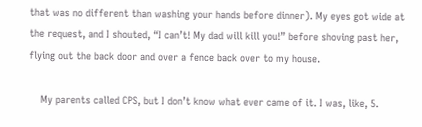that was no different than washing your hands before dinner). My eyes got wide at the request, and I shouted, “I can’t! My dad will kill you!” before shoving past her, flying out the back door and over a fence back over to my house.

    My parents called CPS, but I don’t know what ever came of it. I was, like, 5.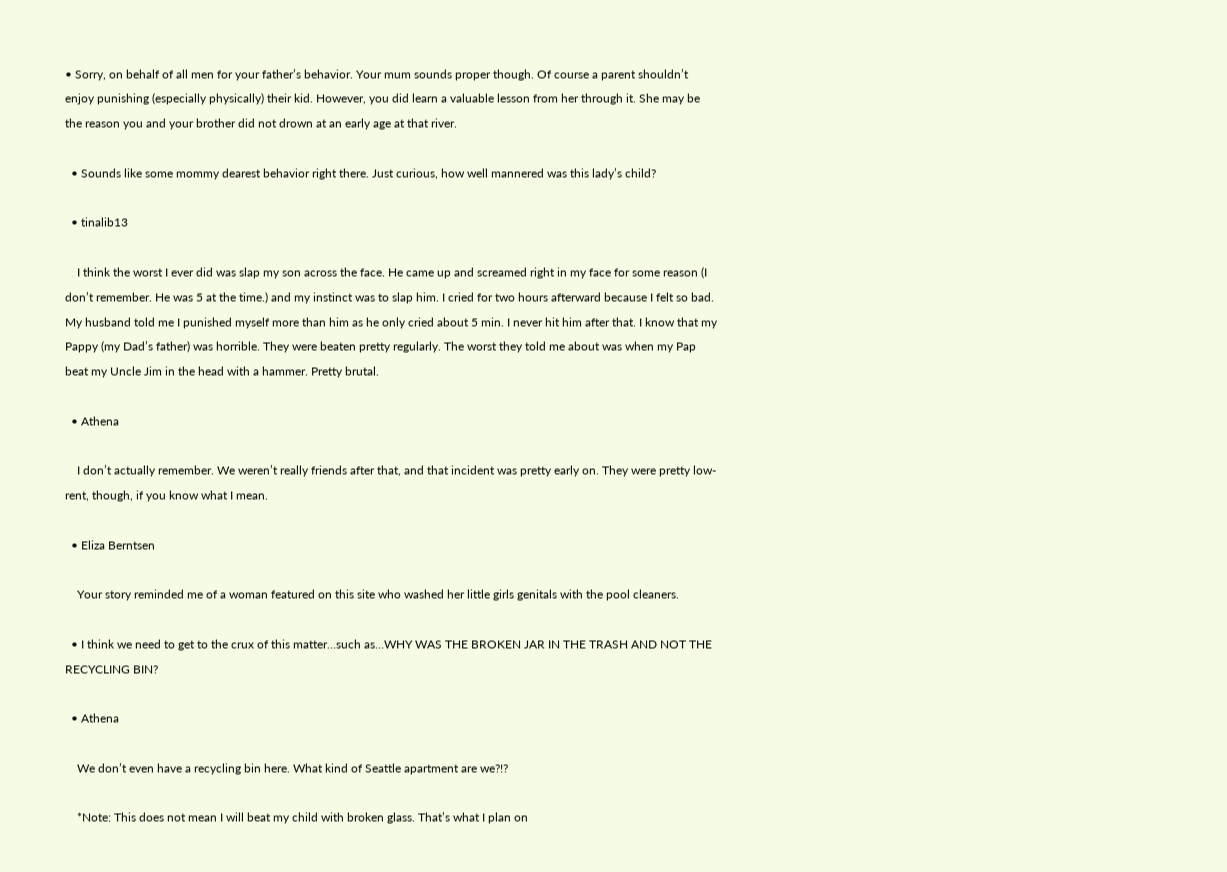• Sorry, on behalf of all men for your father’s behavior. Your mum sounds proper though. Of course a parent shouldn’t enjoy punishing (especially physically) their kid. However, you did learn a valuable lesson from her through it. She may be the reason you and your brother did not drown at an early age at that river.

  • Sounds like some mommy dearest behavior right there. Just curious, how well mannered was this lady’s child?

  • tinalib13

    I think the worst I ever did was slap my son across the face. He came up and screamed right in my face for some reason (I don’t remember. He was 5 at the time.) and my instinct was to slap him. I cried for two hours afterward because I felt so bad. My husband told me I punished myself more than him as he only cried about 5 min. I never hit him after that. I know that my Pappy (my Dad’s father) was horrible. They were beaten pretty regularly. The worst they told me about was when my Pap beat my Uncle Jim in the head with a hammer. Pretty brutal.

  • Athena

    I don’t actually remember. We weren’t really friends after that, and that incident was pretty early on. They were pretty low-rent, though, if you know what I mean.

  • Eliza Berntsen

    Your story reminded me of a woman featured on this site who washed her little girls genitals with the pool cleaners.

  • I think we need to get to the crux of this matter…such as…WHY WAS THE BROKEN JAR IN THE TRASH AND NOT THE RECYCLING BIN?

  • Athena

    We don’t even have a recycling bin here. What kind of Seattle apartment are we?!?

    *Note: This does not mean I will beat my child with broken glass. That’s what I plan on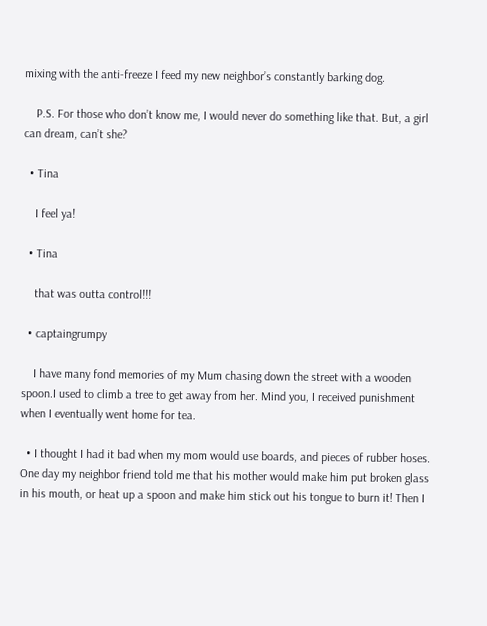mixing with the anti-freeze I feed my new neighbor’s constantly barking dog.

    P.S. For those who don’t know me, I would never do something like that. But, a girl can dream, can’t she?

  • Tina

    I feel ya!

  • Tina

    that was outta control!!!

  • captaingrumpy

    I have many fond memories of my Mum chasing down the street with a wooden spoon.I used to climb a tree to get away from her. Mind you, I received punishment when I eventually went home for tea.

  • I thought I had it bad when my mom would use boards, and pieces of rubber hoses. One day my neighbor friend told me that his mother would make him put broken glass in his mouth, or heat up a spoon and make him stick out his tongue to burn it! Then I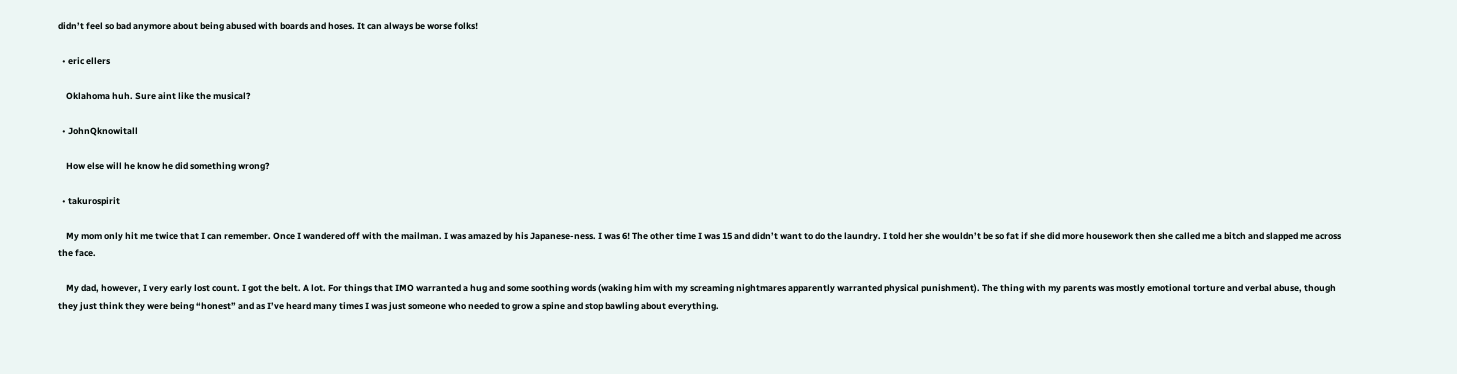didn’t feel so bad anymore about being abused with boards and hoses. It can always be worse folks!

  • eric ellers

    Oklahoma huh. Sure aint like the musical?

  • JohnQknowitall

    How else will he know he did something wrong?

  • takurospirit

    My mom only hit me twice that I can remember. Once I wandered off with the mailman. I was amazed by his Japanese-ness. I was 6! The other time I was 15 and didn’t want to do the laundry. I told her she wouldn’t be so fat if she did more housework then she called me a bitch and slapped me across the face.

    My dad, however, I very early lost count. I got the belt. A lot. For things that IMO warranted a hug and some soothing words (waking him with my screaming nightmares apparently warranted physical punishment). The thing with my parents was mostly emotional torture and verbal abuse, though they just think they were being “honest” and as I’ve heard many times I was just someone who needed to grow a spine and stop bawling about everything.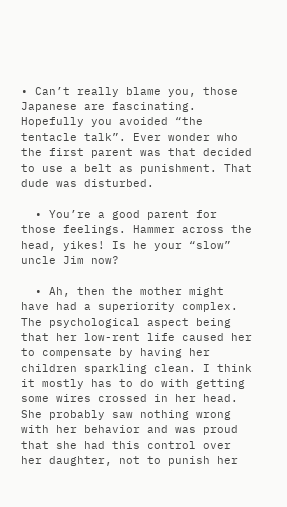• Can’t really blame you, those Japanese are fascinating. Hopefully you avoided “the tentacle talk”. Ever wonder who the first parent was that decided to use a belt as punishment. That dude was disturbed.

  • You’re a good parent for those feelings. Hammer across the head, yikes! Is he your “slow” uncle Jim now?

  • Ah, then the mother might have had a superiority complex. The psychological aspect being that her low-rent life caused her to compensate by having her children sparkling clean. I think it mostly has to do with getting some wires crossed in her head. She probably saw nothing wrong with her behavior and was proud that she had this control over her daughter, not to punish her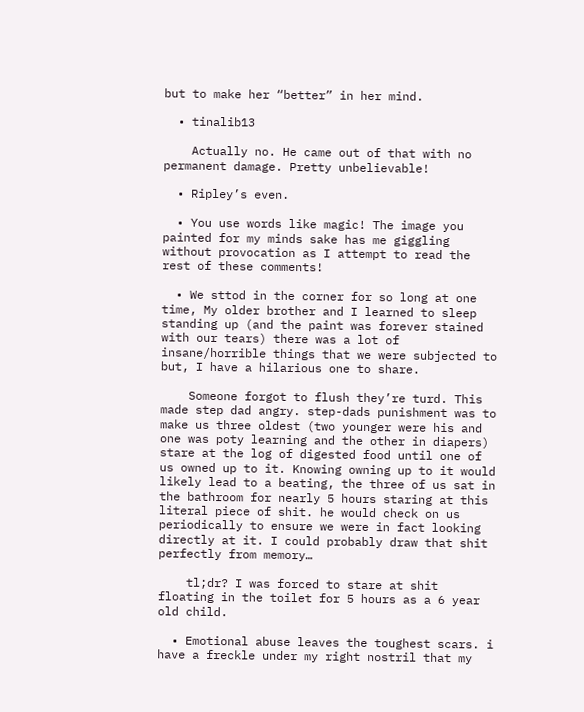but to make her “better” in her mind.

  • tinalib13

    Actually no. He came out of that with no permanent damage. Pretty unbelievable!

  • Ripley’s even.

  • You use words like magic! The image you painted for my minds sake has me giggling without provocation as I attempt to read the rest of these comments!

  • We sttod in the corner for so long at one time, My older brother and I learned to sleep standing up (and the paint was forever stained with our tears) there was a lot of insane/horrible things that we were subjected to but, I have a hilarious one to share.

    Someone forgot to flush they’re turd. This made step dad angry. step-dads punishment was to make us three oldest (two younger were his and one was poty learning and the other in diapers) stare at the log of digested food until one of us owned up to it. Knowing owning up to it would likely lead to a beating, the three of us sat in the bathroom for nearly 5 hours staring at this literal piece of shit. he would check on us periodically to ensure we were in fact looking directly at it. I could probably draw that shit perfectly from memory…

    tl;dr? I was forced to stare at shit floating in the toilet for 5 hours as a 6 year old child.

  • Emotional abuse leaves the toughest scars. i have a freckle under my right nostril that my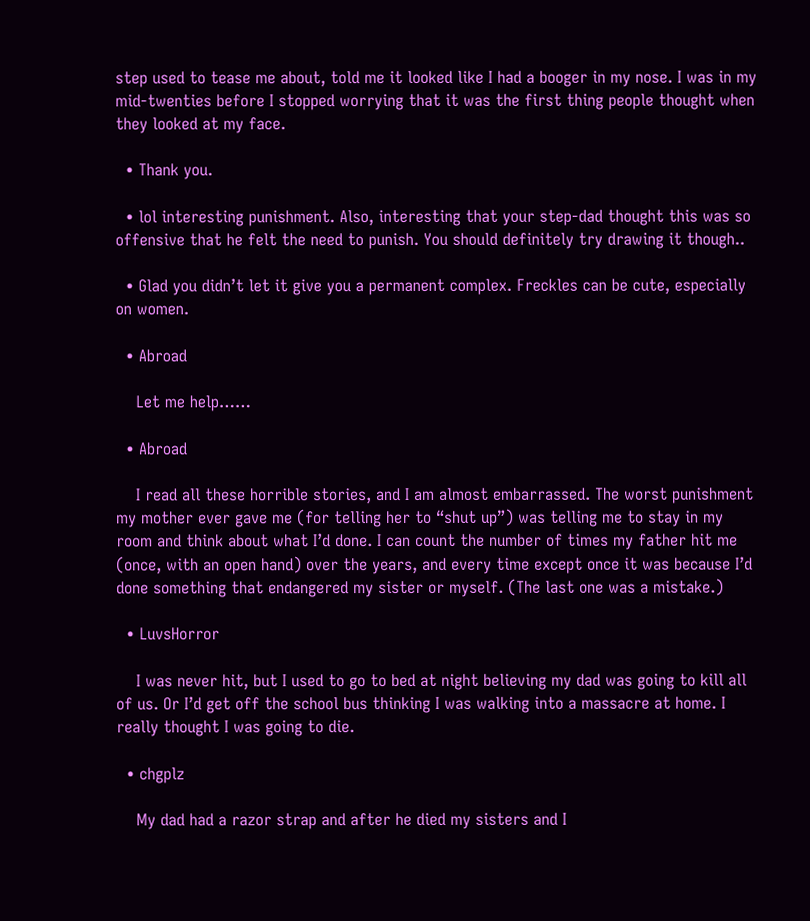step used to tease me about, told me it looked like I had a booger in my nose. I was in my mid-twenties before I stopped worrying that it was the first thing people thought when they looked at my face.

  • Thank you.

  • lol interesting punishment. Also, interesting that your step-dad thought this was so offensive that he felt the need to punish. You should definitely try drawing it though..

  • Glad you didn’t let it give you a permanent complex. Freckles can be cute, especially on women.

  • Abroad

    Let me help……

  • Abroad

    I read all these horrible stories, and I am almost embarrassed. The worst punishment my mother ever gave me (for telling her to “shut up”) was telling me to stay in my room and think about what I’d done. I can count the number of times my father hit me (once, with an open hand) over the years, and every time except once it was because I’d done something that endangered my sister or myself. (The last one was a mistake.)

  • LuvsHorror

    I was never hit, but I used to go to bed at night believing my dad was going to kill all of us. Or I’d get off the school bus thinking I was walking into a massacre at home. I really thought I was going to die.

  • chgplz

    My dad had a razor strap and after he died my sisters and I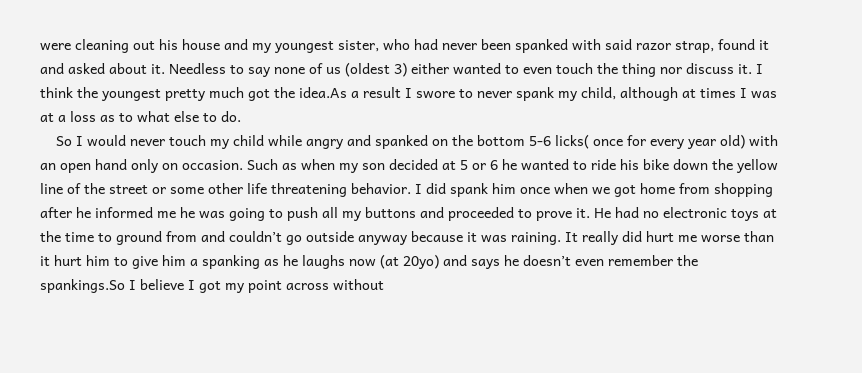were cleaning out his house and my youngest sister, who had never been spanked with said razor strap, found it and asked about it. Needless to say none of us (oldest 3) either wanted to even touch the thing nor discuss it. I think the youngest pretty much got the idea.As a result I swore to never spank my child, although at times I was at a loss as to what else to do.
    So I would never touch my child while angry and spanked on the bottom 5-6 licks( once for every year old) with an open hand only on occasion. Such as when my son decided at 5 or 6 he wanted to ride his bike down the yellow line of the street or some other life threatening behavior. I did spank him once when we got home from shopping after he informed me he was going to push all my buttons and proceeded to prove it. He had no electronic toys at the time to ground from and couldn’t go outside anyway because it was raining. It really did hurt me worse than it hurt him to give him a spanking as he laughs now (at 20yo) and says he doesn’t even remember the spankings.So I believe I got my point across without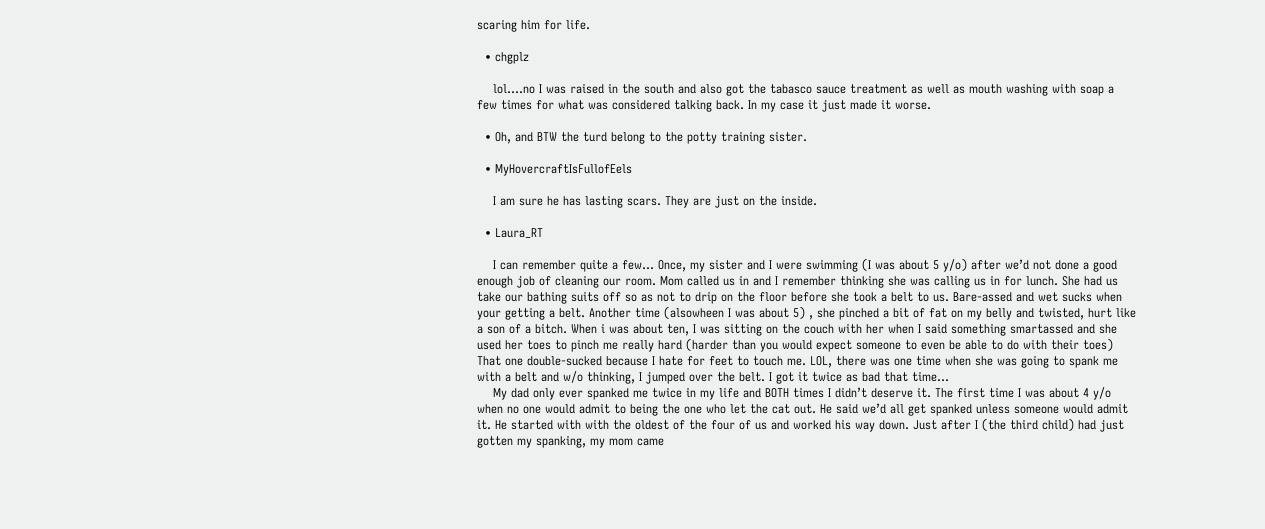scaring him for life.

  • chgplz

    lol….no I was raised in the south and also got the tabasco sauce treatment as well as mouth washing with soap a few times for what was considered talking back. In my case it just made it worse.

  • Oh, and BTW the turd belong to the potty training sister.

  • MyHovercraftIsFullofEels

    I am sure he has lasting scars. They are just on the inside.

  • Laura_RT

    I can remember quite a few… Once, my sister and I were swimming (I was about 5 y/o) after we’d not done a good enough job of cleaning our room. Mom called us in and I remember thinking she was calling us in for lunch. She had us take our bathing suits off so as not to drip on the floor before she took a belt to us. Bare-assed and wet sucks when your getting a belt. Another time (alsowheen I was about 5) , she pinched a bit of fat on my belly and twisted, hurt like a son of a bitch. When i was about ten, I was sitting on the couch with her when I said something smartassed and she used her toes to pinch me really hard (harder than you would expect someone to even be able to do with their toes) That one double-sucked because I hate for feet to touch me. LOL, there was one time when she was going to spank me with a belt and w/o thinking, I jumped over the belt. I got it twice as bad that time…
    My dad only ever spanked me twice in my life and BOTH times I didn’t deserve it. The first time I was about 4 y/o when no one would admit to being the one who let the cat out. He said we’d all get spanked unless someone would admit it. He started with with the oldest of the four of us and worked his way down. Just after I (the third child) had just gotten my spanking, my mom came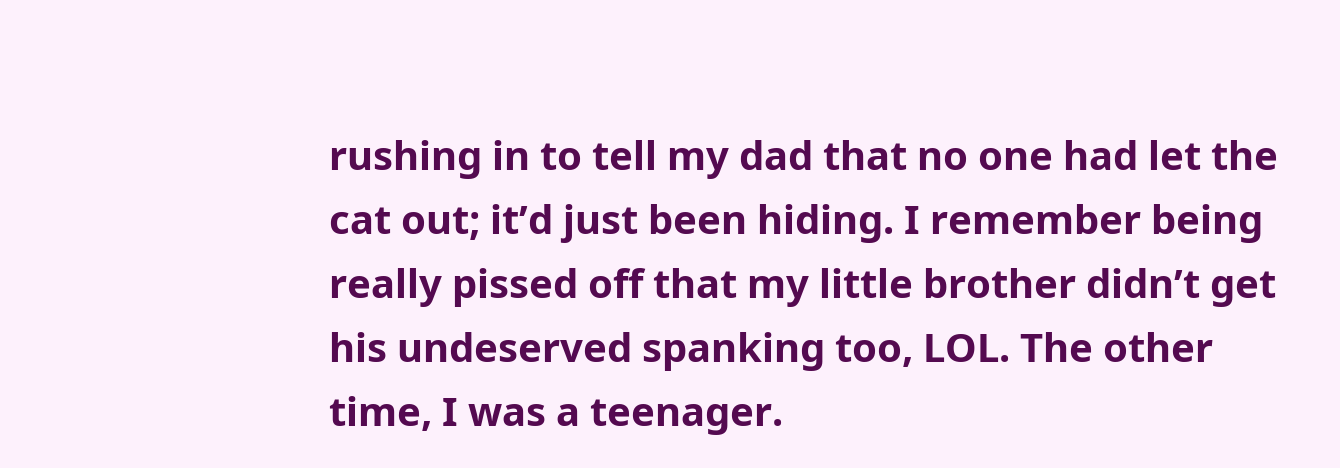rushing in to tell my dad that no one had let the cat out; it’d just been hiding. I remember being really pissed off that my little brother didn’t get his undeserved spanking too, LOL. The other time, I was a teenager.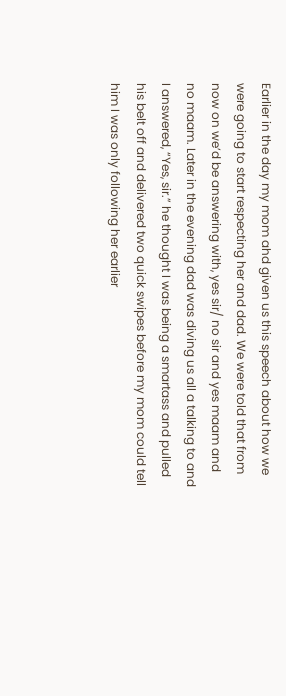Earlier in the day my mom ahd given us this speech about how we were going to start respecting her and dad. We were told that from now on we’d be answering with, yes sir/ no sir and yes maam and no maam. Later in the evening dad was diving us all a talking to and I answered, “Yes, sir.” he thought I was being a smartass and pulled his belt off and delivered two quick swipes before my mom could tell him I was only following her earlier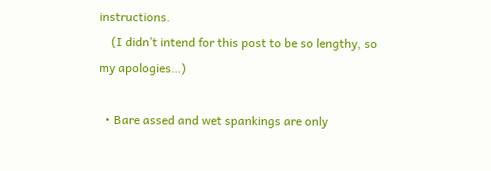instructions.
    (I didn’t intend for this post to be so lengthy, so my apologies…)

  • Bare assed and wet spankings are only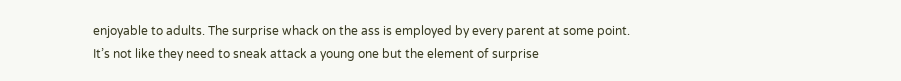enjoyable to adults. The surprise whack on the ass is employed by every parent at some point. It’s not like they need to sneak attack a young one but the element of surprise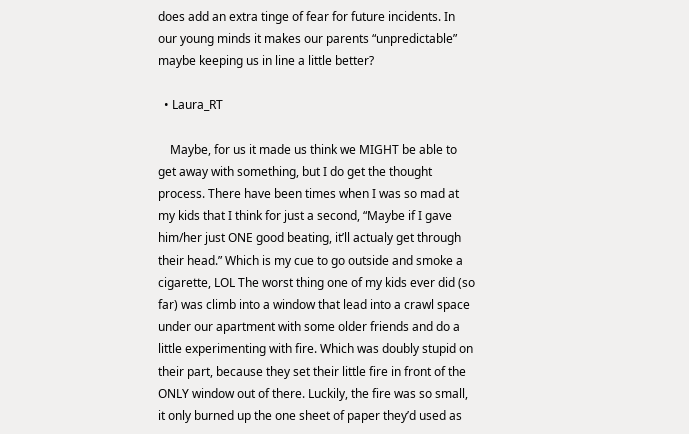does add an extra tinge of fear for future incidents. In our young minds it makes our parents “unpredictable” maybe keeping us in line a little better?

  • Laura_RT

    Maybe, for us it made us think we MIGHT be able to get away with something, but I do get the thought process. There have been times when I was so mad at my kids that I think for just a second, “Maybe if I gave him/her just ONE good beating, it’ll actualy get through their head.” Which is my cue to go outside and smoke a cigarette, LOL The worst thing one of my kids ever did (so far) was climb into a window that lead into a crawl space under our apartment with some older friends and do a little experimenting with fire. Which was doubly stupid on their part, because they set their little fire in front of the ONLY window out of there. Luckily, the fire was so small, it only burned up the one sheet of paper they’d used as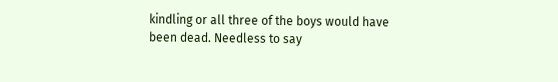kindling or all three of the boys would have been dead. Needless to say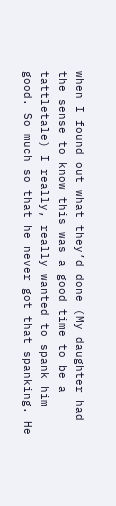when I found out what they’d done (My daughter had the sense to know this was a good time to be a tattletale) I really, really wanted to spank him good. So much so that he never got that spanking. He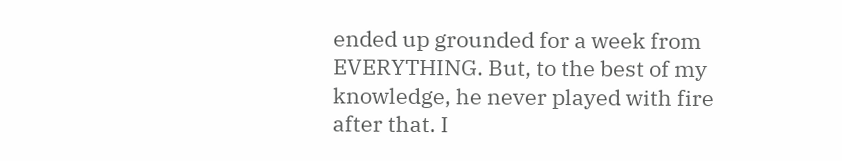ended up grounded for a week from EVERYTHING. But, to the best of my knowledge, he never played with fire after that. I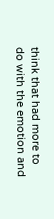think that had more to do with the emotion and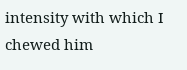intensity with which I chewed him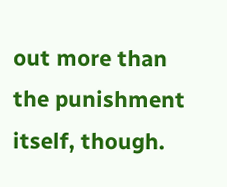out more than the punishment itself, though.